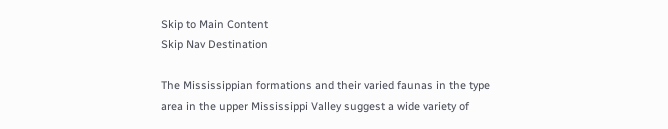Skip to Main Content
Skip Nav Destination

The Mississippian formations and their varied faunas in the type area in the upper Mississippi Valley suggest a wide variety of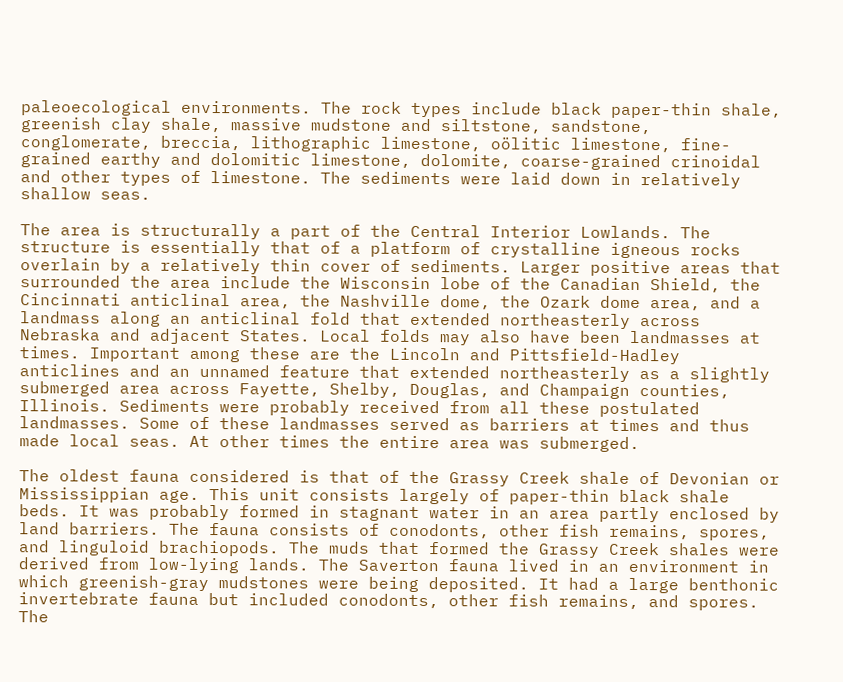paleoecological environments. The rock types include black paper-thin shale, greenish clay shale, massive mudstone and siltstone, sandstone, conglomerate, breccia, lithographic limestone, oölitic limestone, fine-grained earthy and dolomitic limestone, dolomite, coarse-grained crinoidal and other types of limestone. The sediments were laid down in relatively shallow seas.

The area is structurally a part of the Central Interior Lowlands. The structure is essentially that of a platform of crystalline igneous rocks overlain by a relatively thin cover of sediments. Larger positive areas that surrounded the area include the Wisconsin lobe of the Canadian Shield, the Cincinnati anticlinal area, the Nashville dome, the Ozark dome area, and a landmass along an anticlinal fold that extended northeasterly across Nebraska and adjacent States. Local folds may also have been landmasses at times. Important among these are the Lincoln and Pittsfield-Hadley anticlines and an unnamed feature that extended northeasterly as a slightly submerged area across Fayette, Shelby, Douglas, and Champaign counties, Illinois. Sediments were probably received from all these postulated landmasses. Some of these landmasses served as barriers at times and thus made local seas. At other times the entire area was submerged.

The oldest fauna considered is that of the Grassy Creek shale of Devonian or Mississippian age. This unit consists largely of paper-thin black shale beds. It was probably formed in stagnant water in an area partly enclosed by land barriers. The fauna consists of conodonts, other fish remains, spores, and linguloid brachiopods. The muds that formed the Grassy Creek shales were derived from low-lying lands. The Saverton fauna lived in an environment in which greenish-gray mudstones were being deposited. It had a large benthonic invertebrate fauna but included conodonts, other fish remains, and spores. The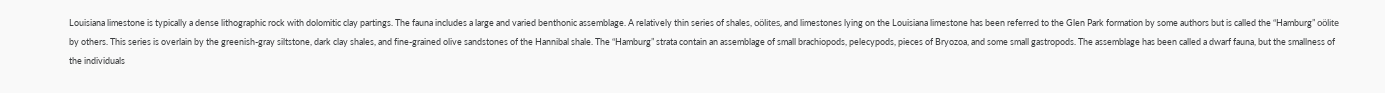Louisiana limestone is typically a dense lithographic rock with dolomitic clay partings. The fauna includes a large and varied benthonic assemblage. A relatively thin series of shales, oölites, and limestones lying on the Louisiana limestone has been referred to the Glen Park formation by some authors but is called the “Hamburg” oölite by others. This series is overlain by the greenish-gray siltstone, dark clay shales, and fine-grained olive sandstones of the Hannibal shale. The “Hamburg” strata contain an assemblage of small brachiopods, pelecypods, pieces of Bryozoa, and some small gastropods. The assemblage has been called a dwarf fauna, but the smallness of the individuals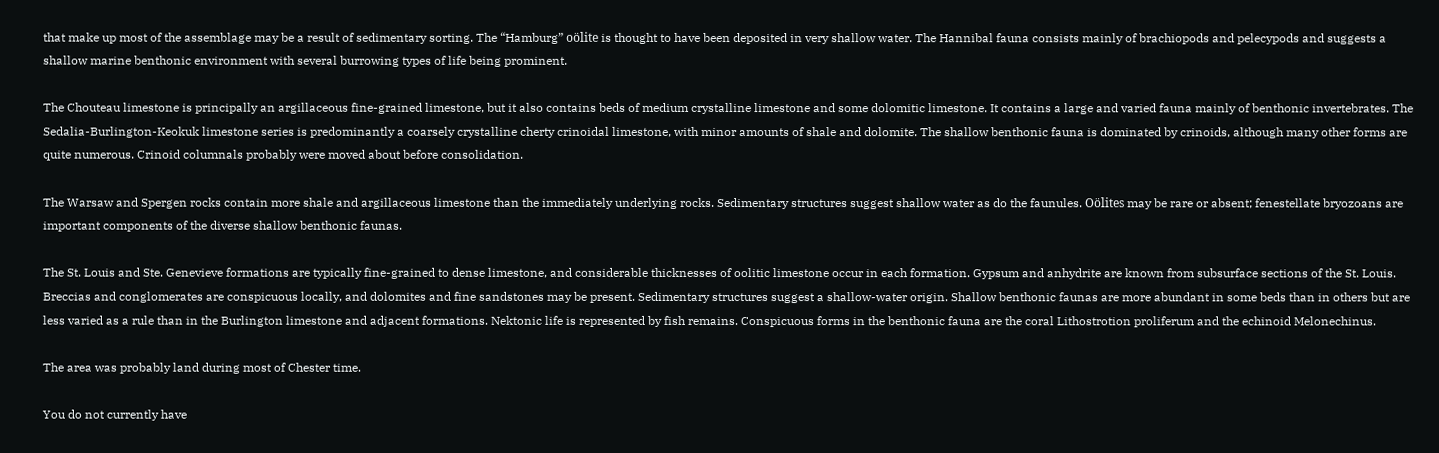that make up most of the assemblage may be a result of sedimentary sorting. The “Hamburg” oölite is thought to have been deposited in very shallow water. The Hannibal fauna consists mainly of brachiopods and pelecypods and suggests a shallow marine benthonic environment with several burrowing types of life being prominent.

The Chouteau limestone is principally an argillaceous fine-grained limestone, but it also contains beds of medium crystalline limestone and some dolomitic limestone. It contains a large and varied fauna mainly of benthonic invertebrates. The Sedalia-Burlington-Keokuk limestone series is predominantly a coarsely crystalline cherty crinoidal limestone, with minor amounts of shale and dolomite. The shallow benthonic fauna is dominated by crinoids, although many other forms are quite numerous. Crinoid columnals probably were moved about before consolidation.

The Warsaw and Spergen rocks contain more shale and argillaceous limestone than the immediately underlying rocks. Sedimentary structures suggest shallow water as do the faunules. Oölites may be rare or absent; fenestellate bryozoans are important components of the diverse shallow benthonic faunas.

The St. Louis and Ste. Genevieve formations are typically fine-grained to dense limestone, and considerable thicknesses of oolitic limestone occur in each formation. Gypsum and anhydrite are known from subsurface sections of the St. Louis. Breccias and conglomerates are conspicuous locally, and dolomites and fine sandstones may be present. Sedimentary structures suggest a shallow-water origin. Shallow benthonic faunas are more abundant in some beds than in others but are less varied as a rule than in the Burlington limestone and adjacent formations. Nektonic life is represented by fish remains. Conspicuous forms in the benthonic fauna are the coral Lithostrotion proliferum and the echinoid Melonechinus.

The area was probably land during most of Chester time.

You do not currently have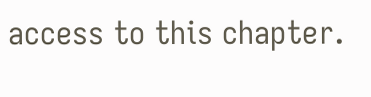access to this chapter.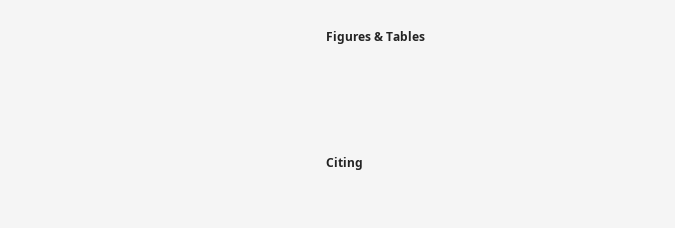Figures & Tables





Citing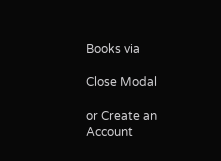Books via

Close Modal

or Create an Account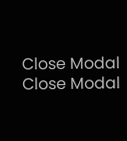Close Modal
Close Modal